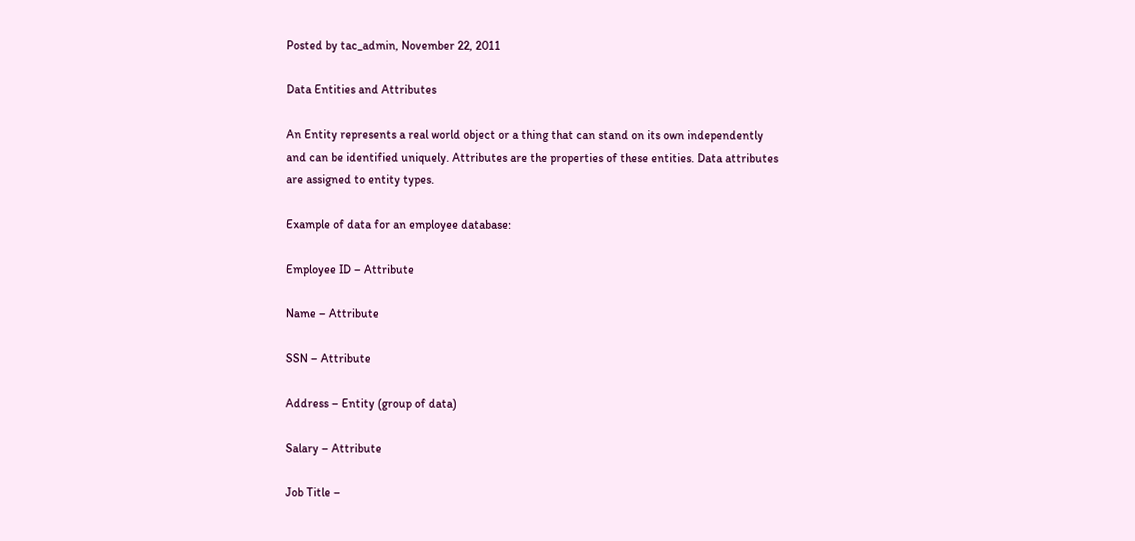Posted by tac_admin, November 22, 2011

Data Entities and Attributes

An Entity represents a real world object or a thing that can stand on its own independently and can be identified uniquely. Attributes are the properties of these entities. Data attributes are assigned to entity types.

Example of data for an employee database:

Employee ID – Attribute

Name – Attribute

SSN – Attribute

Address – Entity (group of data)

Salary – Attribute

Job Title –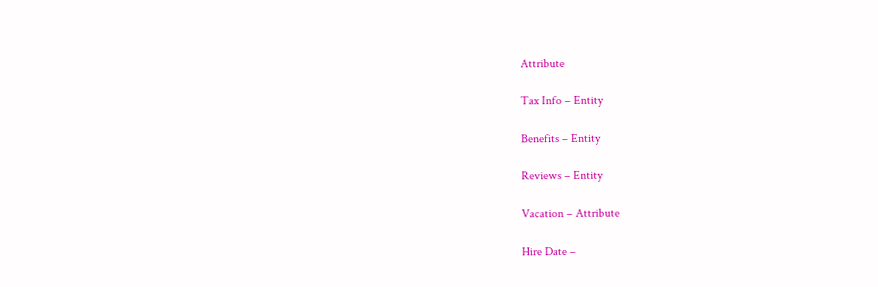Attribute

Tax Info – Entity

Benefits – Entity

Reviews – Entity

Vacation – Attribute

Hire Date –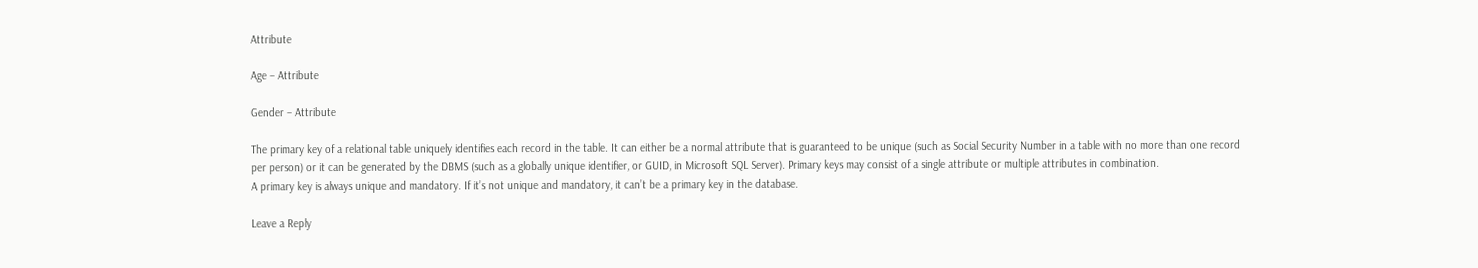Attribute

Age – Attribute

Gender – Attribute

The primary key of a relational table uniquely identifies each record in the table. It can either be a normal attribute that is guaranteed to be unique (such as Social Security Number in a table with no more than one record per person) or it can be generated by the DBMS (such as a globally unique identifier, or GUID, in Microsoft SQL Server). Primary keys may consist of a single attribute or multiple attributes in combination.
A primary key is always unique and mandatory. If it’s not unique and mandatory, it can’t be a primary key in the database.

Leave a Reply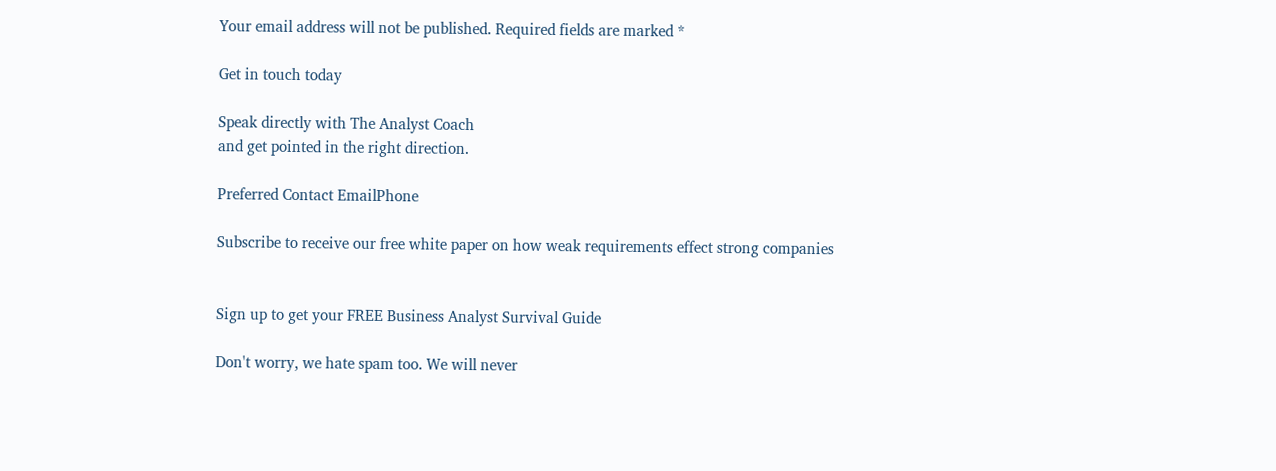Your email address will not be published. Required fields are marked *

Get in touch today

Speak directly with The Analyst Coach
and get pointed in the right direction.

Preferred Contact EmailPhone

Subscribe to receive our free white paper on how weak requirements effect strong companies


Sign up to get your FREE Business Analyst Survival Guide

Don't worry, we hate spam too. We will never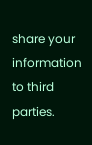share your information to third parties.